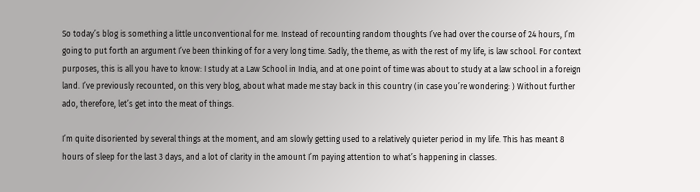So today’s blog is something a little unconventional for me. Instead of recounting random thoughts I’ve had over the course of 24 hours, I’m going to put forth an argument I’ve been thinking of for a very long time. Sadly, the theme, as with the rest of my life, is law school. For context purposes, this is all you have to know: I study at a Law School in India, and at one point of time was about to study at a law school in a foreign land. I’ve previously recounted, on this very blog, about what made me stay back in this country (in case you’re wondering: ) Without further ado, therefore, let’s get into the meat of things.

I’m quite disoriented by several things at the moment, and am slowly getting used to a relatively quieter period in my life. This has meant 8 hours of sleep for the last 3 days, and a lot of clarity in the amount I’m paying attention to what’s happening in classes.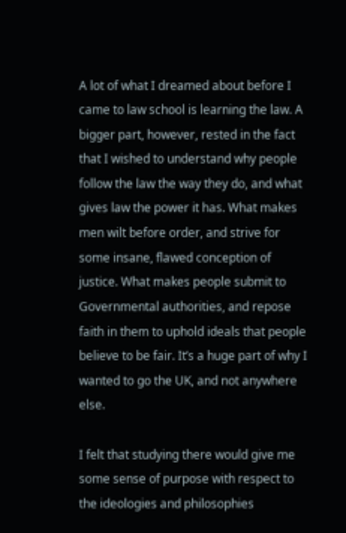A lot of what I dreamed about before I came to law school is learning the law. A bigger part, however, rested in the fact that I wished to understand why people follow the law the way they do, and what gives law the power it has. What makes men wilt before order, and strive for some insane, flawed conception of justice. What makes people submit to Governmental authorities, and repose faith in them to uphold ideals that people believe to be fair. It’s a huge part of why I wanted to go the UK, and not anywhere else.

I felt that studying there would give me some sense of purpose with respect to the ideologies and philosophies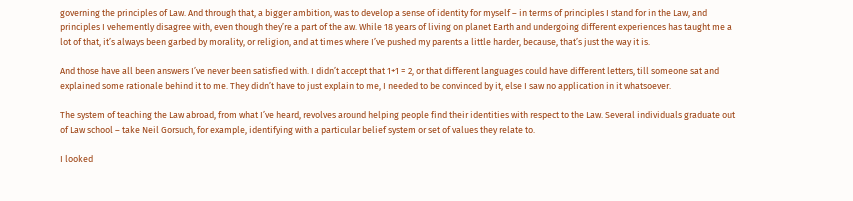governing the principles of Law. And through that, a bigger ambition, was to develop a sense of identity for myself – in terms of principles I stand for in the Law, and principles I vehemently disagree with, even though they’re a part of the aw. While 18 years of living on planet Earth and undergoing different experiences has taught me a lot of that, it’s always been garbed by morality, or religion, and at times where I’ve pushed my parents a little harder, because, that’s just the way it is.

And those have all been answers I’ve never been satisfied with. I didn’t accept that 1+1 = 2, or that different languages could have different letters, till someone sat and explained some rationale behind it to me. They didn’t have to just explain to me, I needed to be convinced by it, else I saw no application in it whatsoever.

The system of teaching the Law abroad, from what I’ve heard, revolves around helping people find their identities with respect to the Law. Several individuals graduate out of Law school – take Neil Gorsuch, for example, identifying with a particular belief system or set of values they relate to.

I looked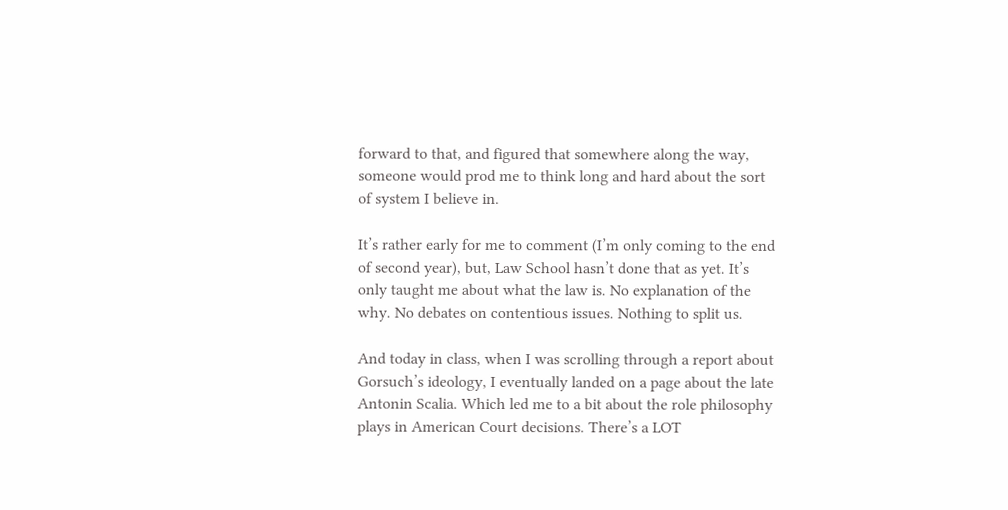forward to that, and figured that somewhere along the way, someone would prod me to think long and hard about the sort of system I believe in.

It’s rather early for me to comment (I’m only coming to the end of second year), but, Law School hasn’t done that as yet. It’s only taught me about what the law is. No explanation of the why. No debates on contentious issues. Nothing to split us.

And today in class, when I was scrolling through a report about Gorsuch’s ideology, I eventually landed on a page about the late Antonin Scalia. Which led me to a bit about the role philosophy plays in American Court decisions. There’s a LOT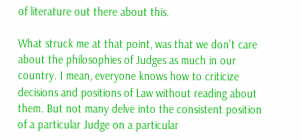of literature out there about this.

What struck me at that point, was that we don’t care about the philosophies of Judges as much in our country. I mean, everyone knows how to criticize decisions and positions of Law without reading about them. But not many delve into the consistent position of a particular Judge on a particular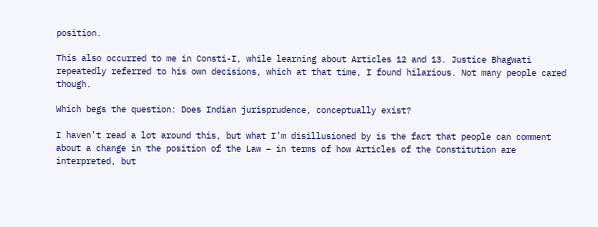position.

This also occurred to me in Consti-I, while learning about Articles 12 and 13. Justice Bhagwati repeatedly referred to his own decisions, which at that time, I found hilarious. Not many people cared though.

Which begs the question: Does Indian jurisprudence, conceptually exist?

I haven’t read a lot around this, but what I’m disillusioned by is the fact that people can comment about a change in the position of the Law – in terms of how Articles of the Constitution are interpreted, but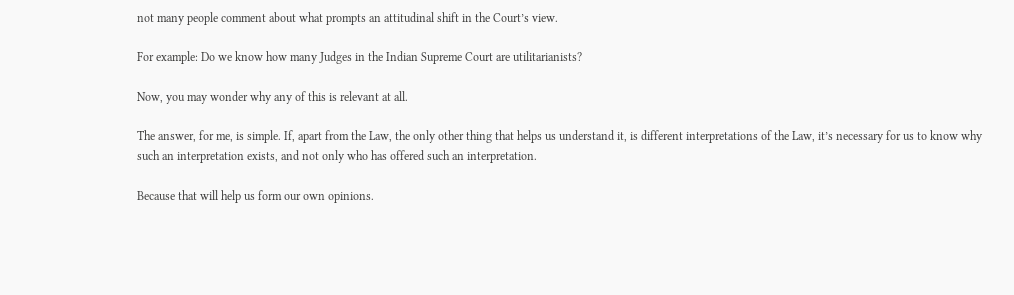not many people comment about what prompts an attitudinal shift in the Court’s view.

For example: Do we know how many Judges in the Indian Supreme Court are utilitarianists?

Now, you may wonder why any of this is relevant at all.

The answer, for me, is simple. If, apart from the Law, the only other thing that helps us understand it, is different interpretations of the Law, it’s necessary for us to know why such an interpretation exists, and not only who has offered such an interpretation.

Because that will help us form our own opinions.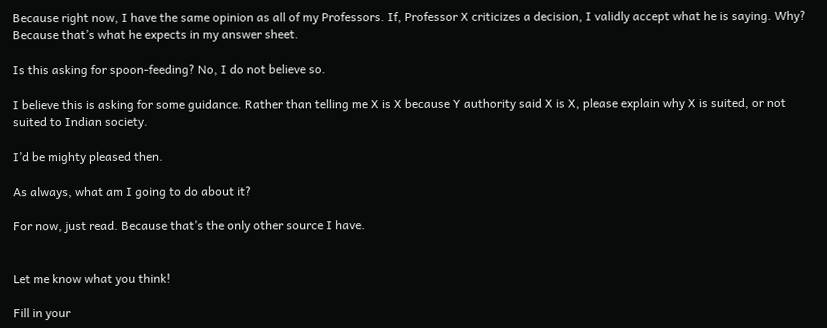Because right now, I have the same opinion as all of my Professors. If, Professor X criticizes a decision, I validly accept what he is saying. Why? Because that’s what he expects in my answer sheet.

Is this asking for spoon-feeding? No, I do not believe so.

I believe this is asking for some guidance. Rather than telling me X is X because Y authority said X is X, please explain why X is suited, or not suited to Indian society.

I’d be mighty pleased then.

As always, what am I going to do about it?

For now, just read. Because that’s the only other source I have.


Let me know what you think!

Fill in your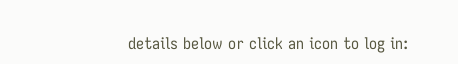details below or click an icon to log in: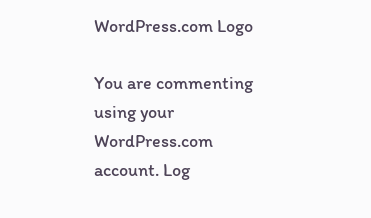WordPress.com Logo

You are commenting using your WordPress.com account. Log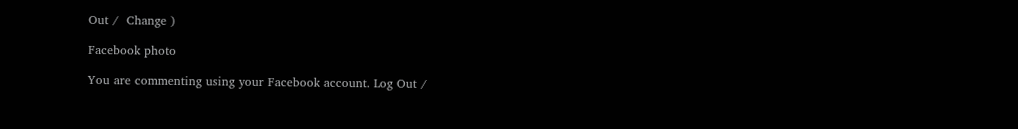Out /  Change )

Facebook photo

You are commenting using your Facebook account. Log Out /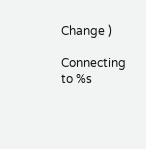Change )

Connecting to %s